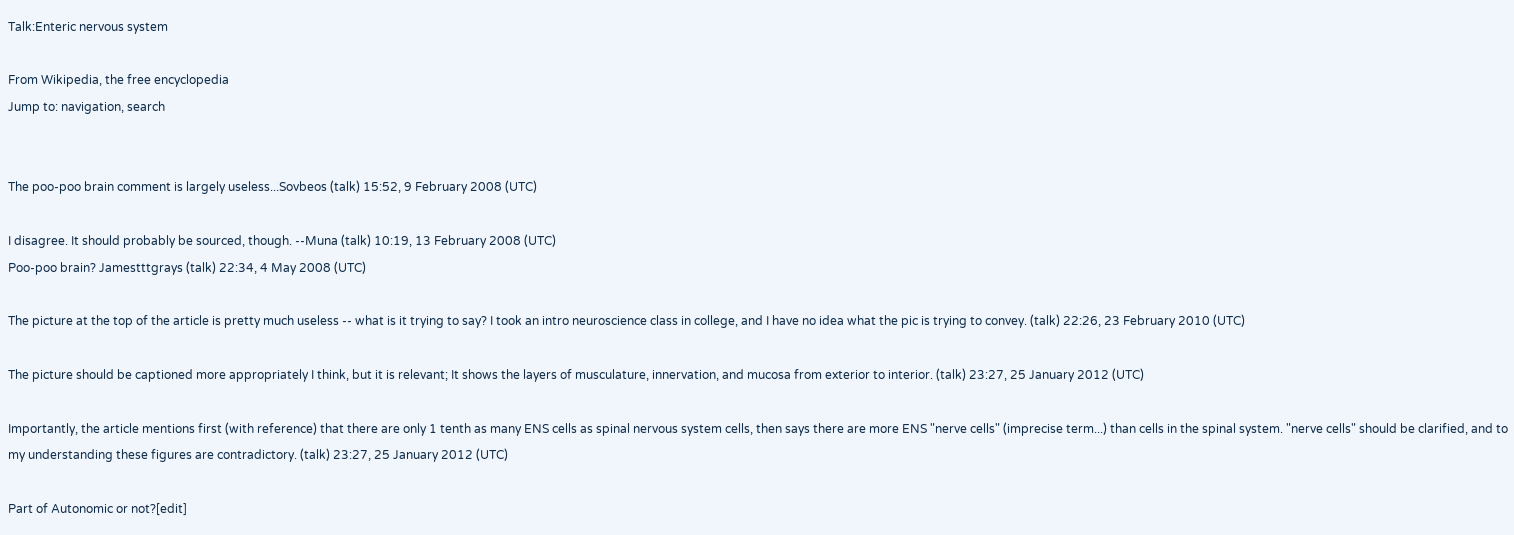Talk:Enteric nervous system

From Wikipedia, the free encyclopedia
Jump to: navigation, search


The poo-poo brain comment is largely useless...Sovbeos (talk) 15:52, 9 February 2008 (UTC)

I disagree. It should probably be sourced, though. --Muna (talk) 10:19, 13 February 2008 (UTC)
Poo-poo brain? Jamestttgrays (talk) 22:34, 4 May 2008 (UTC)

The picture at the top of the article is pretty much useless -- what is it trying to say? I took an intro neuroscience class in college, and I have no idea what the pic is trying to convey. (talk) 22:26, 23 February 2010 (UTC)

The picture should be captioned more appropriately I think, but it is relevant; It shows the layers of musculature, innervation, and mucosa from exterior to interior. (talk) 23:27, 25 January 2012 (UTC)

Importantly, the article mentions first (with reference) that there are only 1 tenth as many ENS cells as spinal nervous system cells, then says there are more ENS "nerve cells" (imprecise term...) than cells in the spinal system. "nerve cells" should be clarified, and to my understanding these figures are contradictory. (talk) 23:27, 25 January 2012 (UTC)

Part of Autonomic or not?[edit]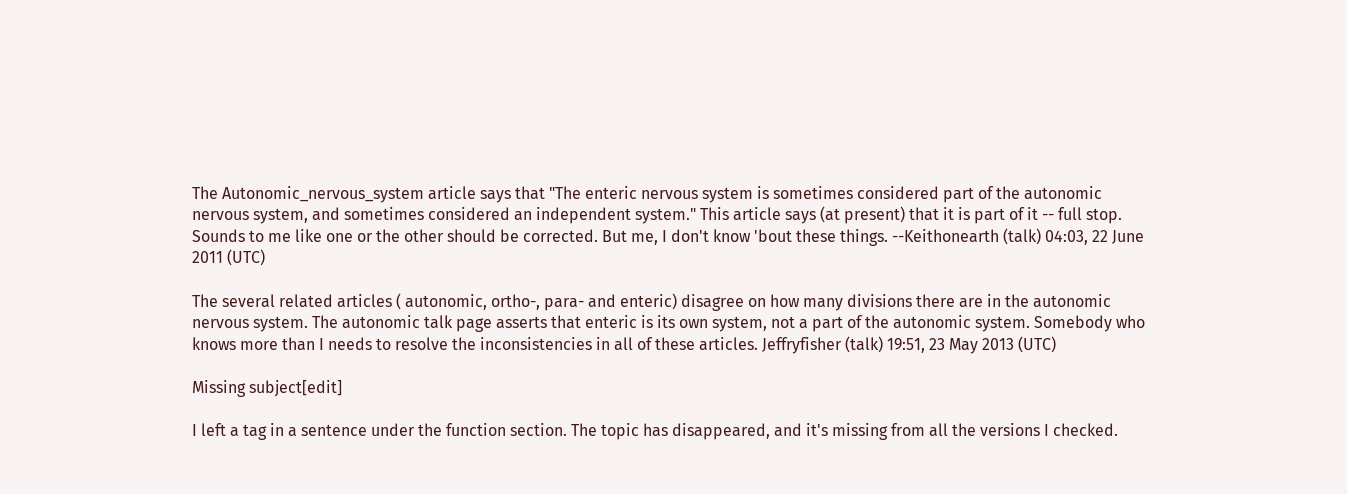The Autonomic_nervous_system article says that "The enteric nervous system is sometimes considered part of the autonomic nervous system, and sometimes considered an independent system." This article says (at present) that it is part of it -- full stop. Sounds to me like one or the other should be corrected. But me, I don't know 'bout these things. --Keithonearth (talk) 04:03, 22 June 2011 (UTC)

The several related articles ( autonomic, ortho-, para- and enteric) disagree on how many divisions there are in the autonomic nervous system. The autonomic talk page asserts that enteric is its own system, not a part of the autonomic system. Somebody who knows more than I needs to resolve the inconsistencies in all of these articles. Jeffryfisher (talk) 19:51, 23 May 2013 (UTC)

Missing subject[edit]

I left a tag in a sentence under the function section. The topic has disappeared, and it's missing from all the versions I checked.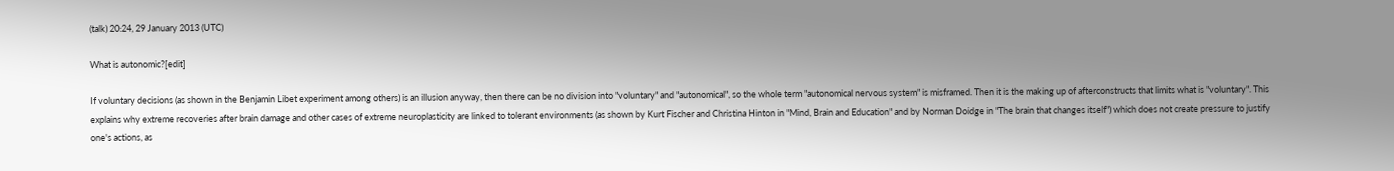(talk) 20:24, 29 January 2013 (UTC)

What is autonomic?[edit]

If voluntary decisions (as shown in the Benjamin Libet experiment among others) is an illusion anyway, then there can be no division into "voluntary" and "autonomical", so the whole term "autonomical nervous system" is misframed. Then it is the making up of afterconstructs that limits what is "voluntary". This explains why extreme recoveries after brain damage and other cases of extreme neuroplasticity are linked to tolerant environments (as shown by Kurt Fischer and Christina Hinton in "Mind, Brain and Education" and by Norman Doidge in "The brain that changes itself") which does not create pressure to justify one's actions, as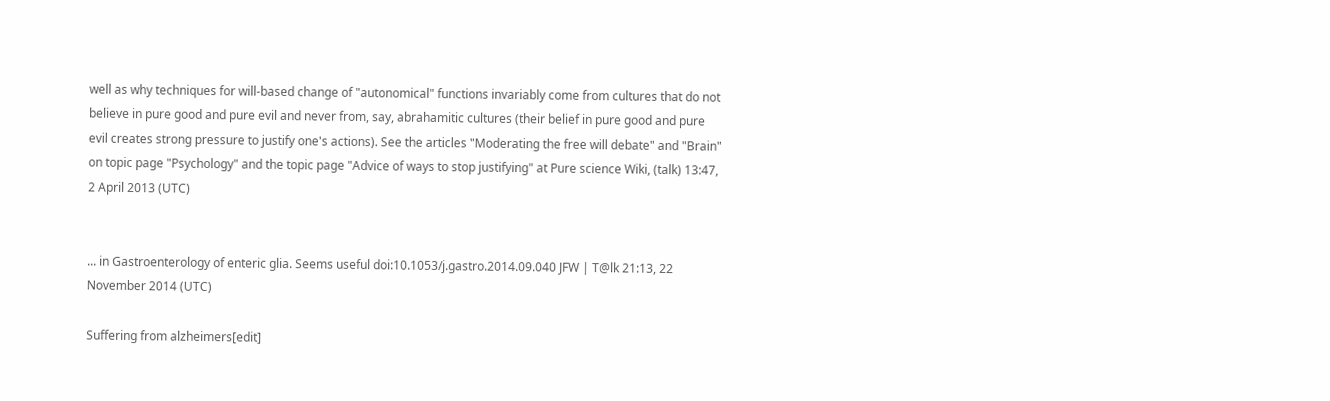well as why techniques for will-based change of "autonomical" functions invariably come from cultures that do not believe in pure good and pure evil and never from, say, abrahamitic cultures (their belief in pure good and pure evil creates strong pressure to justify one's actions). See the articles "Moderating the free will debate" and "Brain" on topic page "Psychology" and the topic page "Advice of ways to stop justifying" at Pure science Wiki, (talk) 13:47, 2 April 2013 (UTC)


... in Gastroenterology of enteric glia. Seems useful doi:10.1053/j.gastro.2014.09.040 JFW | T@lk 21:13, 22 November 2014 (UTC)

Suffering from alzheimers[edit]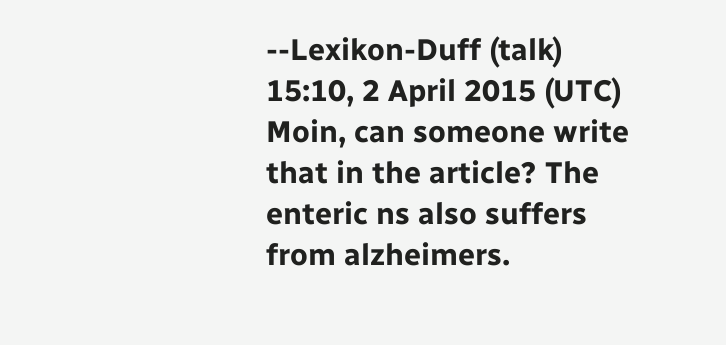--Lexikon-Duff (talk) 15:10, 2 April 2015 (UTC) Moin, can someone write that in the article? The enteric ns also suffers from alzheimers.